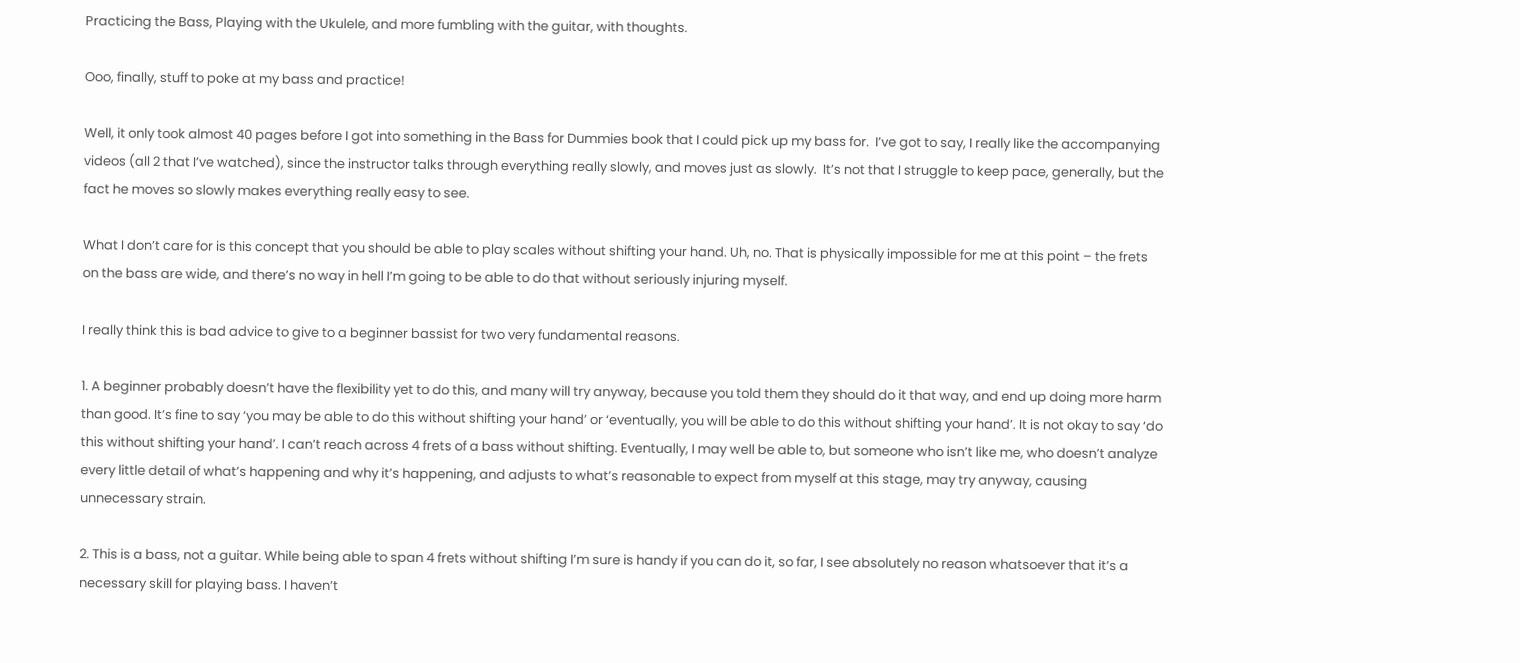Practicing the Bass, Playing with the Ukulele, and more fumbling with the guitar, with thoughts.

Ooo, finally, stuff to poke at my bass and practice!

Well, it only took almost 40 pages before I got into something in the Bass for Dummies book that I could pick up my bass for.  I’ve got to say, I really like the accompanying videos (all 2 that I’ve watched), since the instructor talks through everything really slowly, and moves just as slowly.  It’s not that I struggle to keep pace, generally, but the fact he moves so slowly makes everything really easy to see.

What I don’t care for is this concept that you should be able to play scales without shifting your hand. Uh, no. That is physically impossible for me at this point – the frets on the bass are wide, and there’s no way in hell I’m going to be able to do that without seriously injuring myself.

I really think this is bad advice to give to a beginner bassist for two very fundamental reasons.

1. A beginner probably doesn’t have the flexibility yet to do this, and many will try anyway, because you told them they should do it that way, and end up doing more harm than good. It’s fine to say ‘you may be able to do this without shifting your hand’ or ‘eventually, you will be able to do this without shifting your hand’. It is not okay to say ‘do this without shifting your hand’. I can’t reach across 4 frets of a bass without shifting. Eventually, I may well be able to, but someone who isn’t like me, who doesn’t analyze every little detail of what’s happening and why it’s happening, and adjusts to what’s reasonable to expect from myself at this stage, may try anyway, causing unnecessary strain.

2. This is a bass, not a guitar. While being able to span 4 frets without shifting I’m sure is handy if you can do it, so far, I see absolutely no reason whatsoever that it’s a necessary skill for playing bass. I haven’t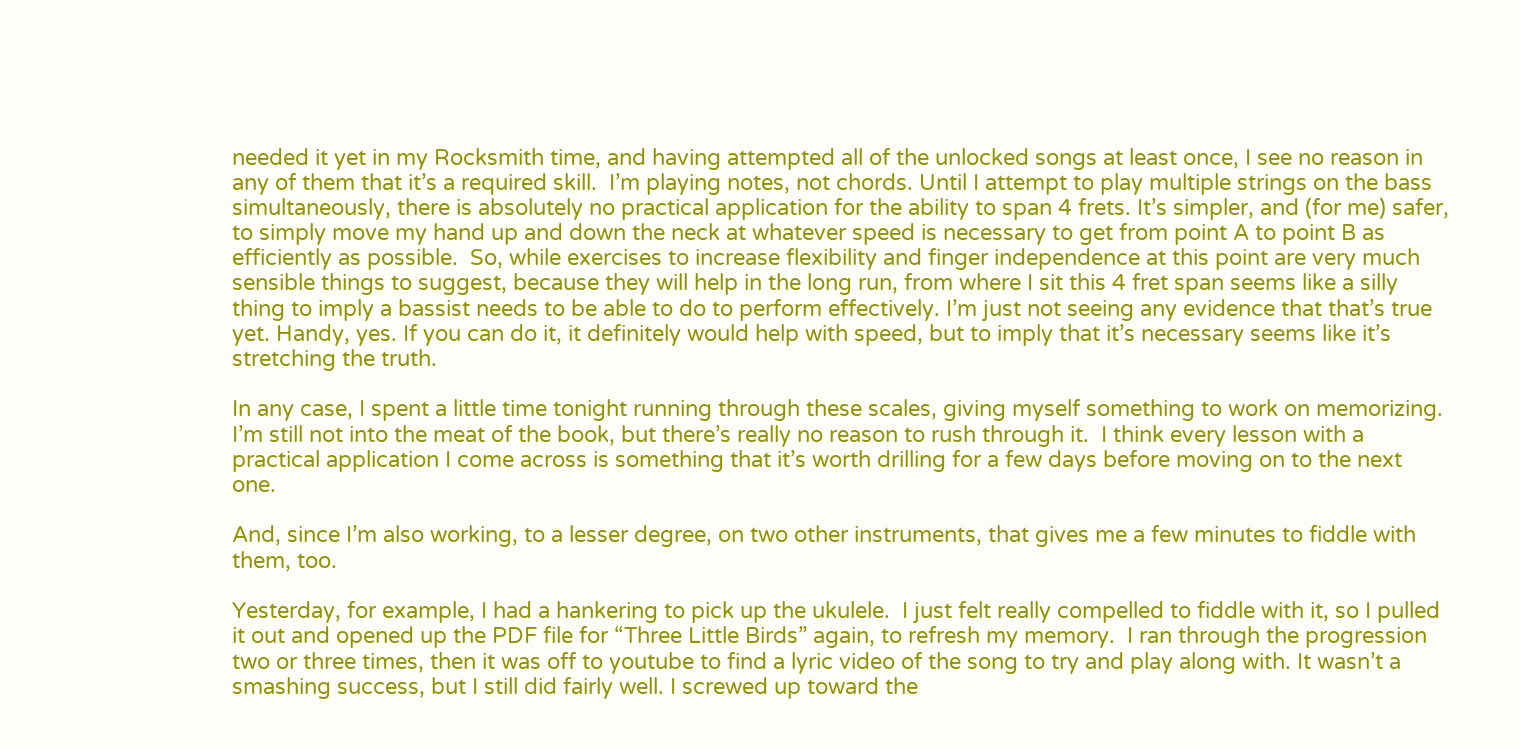needed it yet in my Rocksmith time, and having attempted all of the unlocked songs at least once, I see no reason in any of them that it’s a required skill.  I’m playing notes, not chords. Until I attempt to play multiple strings on the bass simultaneously, there is absolutely no practical application for the ability to span 4 frets. It’s simpler, and (for me) safer, to simply move my hand up and down the neck at whatever speed is necessary to get from point A to point B as efficiently as possible.  So, while exercises to increase flexibility and finger independence at this point are very much sensible things to suggest, because they will help in the long run, from where I sit this 4 fret span seems like a silly thing to imply a bassist needs to be able to do to perform effectively. I’m just not seeing any evidence that that’s true yet. Handy, yes. If you can do it, it definitely would help with speed, but to imply that it’s necessary seems like it’s stretching the truth.

In any case, I spent a little time tonight running through these scales, giving myself something to work on memorizing.  I’m still not into the meat of the book, but there’s really no reason to rush through it.  I think every lesson with a practical application I come across is something that it’s worth drilling for a few days before moving on to the next one.

And, since I’m also working, to a lesser degree, on two other instruments, that gives me a few minutes to fiddle with them, too.

Yesterday, for example, I had a hankering to pick up the ukulele.  I just felt really compelled to fiddle with it, so I pulled it out and opened up the PDF file for “Three Little Birds” again, to refresh my memory.  I ran through the progression two or three times, then it was off to youtube to find a lyric video of the song to try and play along with. It wasn’t a smashing success, but I still did fairly well. I screwed up toward the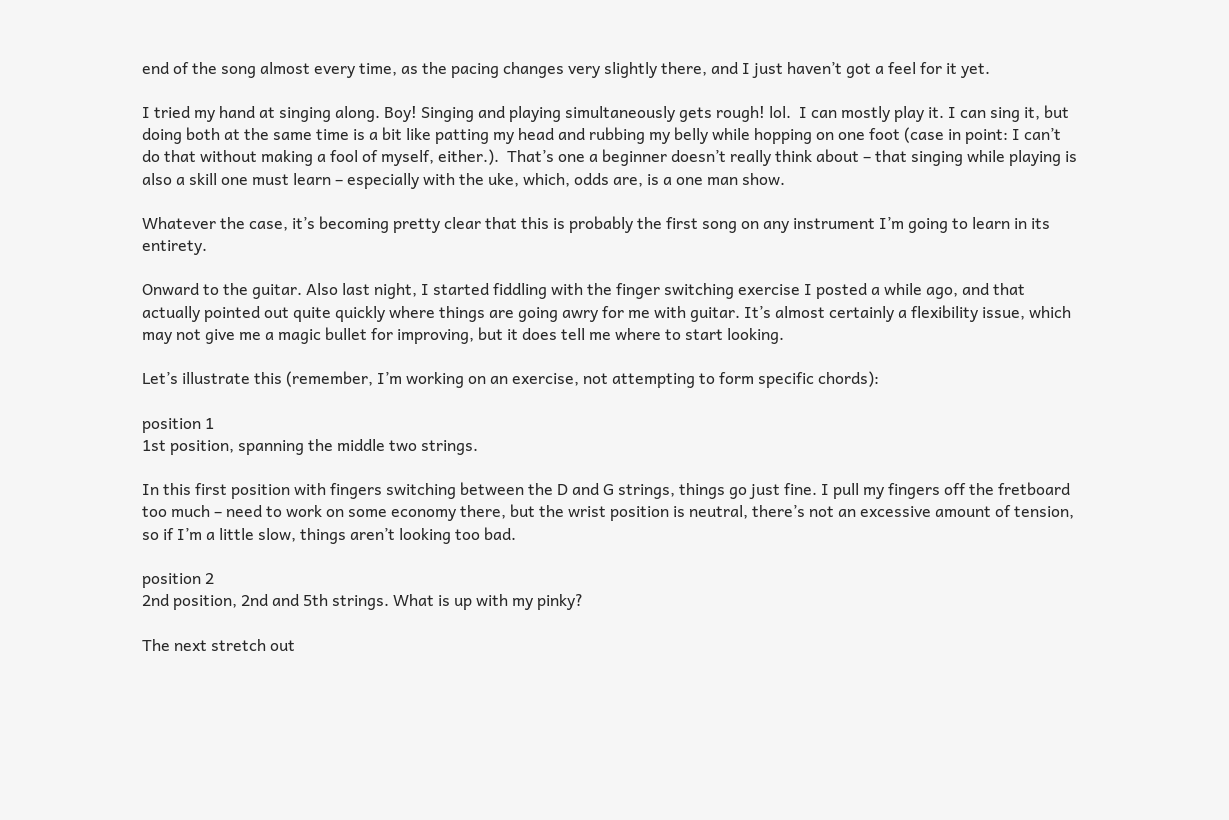end of the song almost every time, as the pacing changes very slightly there, and I just haven’t got a feel for it yet.

I tried my hand at singing along. Boy! Singing and playing simultaneously gets rough! lol.  I can mostly play it. I can sing it, but doing both at the same time is a bit like patting my head and rubbing my belly while hopping on one foot (case in point: I can’t do that without making a fool of myself, either.).  That’s one a beginner doesn’t really think about – that singing while playing is also a skill one must learn – especially with the uke, which, odds are, is a one man show.

Whatever the case, it’s becoming pretty clear that this is probably the first song on any instrument I’m going to learn in its entirety.

Onward to the guitar. Also last night, I started fiddling with the finger switching exercise I posted a while ago, and that actually pointed out quite quickly where things are going awry for me with guitar. It’s almost certainly a flexibility issue, which may not give me a magic bullet for improving, but it does tell me where to start looking.

Let’s illustrate this (remember, I’m working on an exercise, not attempting to form specific chords):

position 1
1st position, spanning the middle two strings.

In this first position with fingers switching between the D and G strings, things go just fine. I pull my fingers off the fretboard too much – need to work on some economy there, but the wrist position is neutral, there’s not an excessive amount of tension, so if I’m a little slow, things aren’t looking too bad.

position 2
2nd position, 2nd and 5th strings. What is up with my pinky?

The next stretch out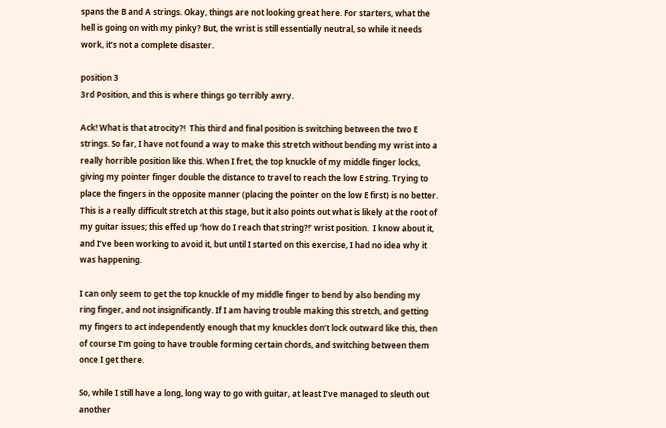spans the B and A strings. Okay, things are not looking great here. For starters, what the hell is going on with my pinky? But, the wrist is still essentially neutral, so while it needs work, it’s not a complete disaster.

position 3
3rd Position, and this is where things go terribly awry.

Ack! What is that atrocity?!  This third and final position is switching between the two E strings. So far, I have not found a way to make this stretch without bending my wrist into a really horrible position like this. When I fret, the top knuckle of my middle finger locks, giving my pointer finger double the distance to travel to reach the low E string. Trying to place the fingers in the opposite manner (placing the pointer on the low E first) is no better. This is a really difficult stretch at this stage, but it also points out what is likely at the root of my guitar issues; this effed up ‘how do I reach that string?!’ wrist position.  I know about it, and I’ve been working to avoid it, but until I started on this exercise, I had no idea why it was happening.

I can only seem to get the top knuckle of my middle finger to bend by also bending my ring finger, and not insignificantly. If I am having trouble making this stretch, and getting my fingers to act independently enough that my knuckles don’t lock outward like this, then of course I’m going to have trouble forming certain chords, and switching between them once I get there.

So, while I still have a long, long way to go with guitar, at least I’ve managed to sleuth out another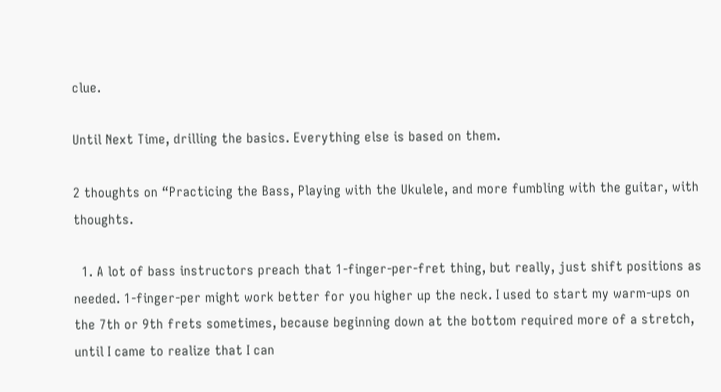clue.

Until Next Time, drilling the basics. Everything else is based on them.

2 thoughts on “Practicing the Bass, Playing with the Ukulele, and more fumbling with the guitar, with thoughts.

  1. A lot of bass instructors preach that 1-finger-per-fret thing, but really, just shift positions as needed. 1-finger-per might work better for you higher up the neck. I used to start my warm-ups on the 7th or 9th frets sometimes, because beginning down at the bottom required more of a stretch, until I came to realize that I can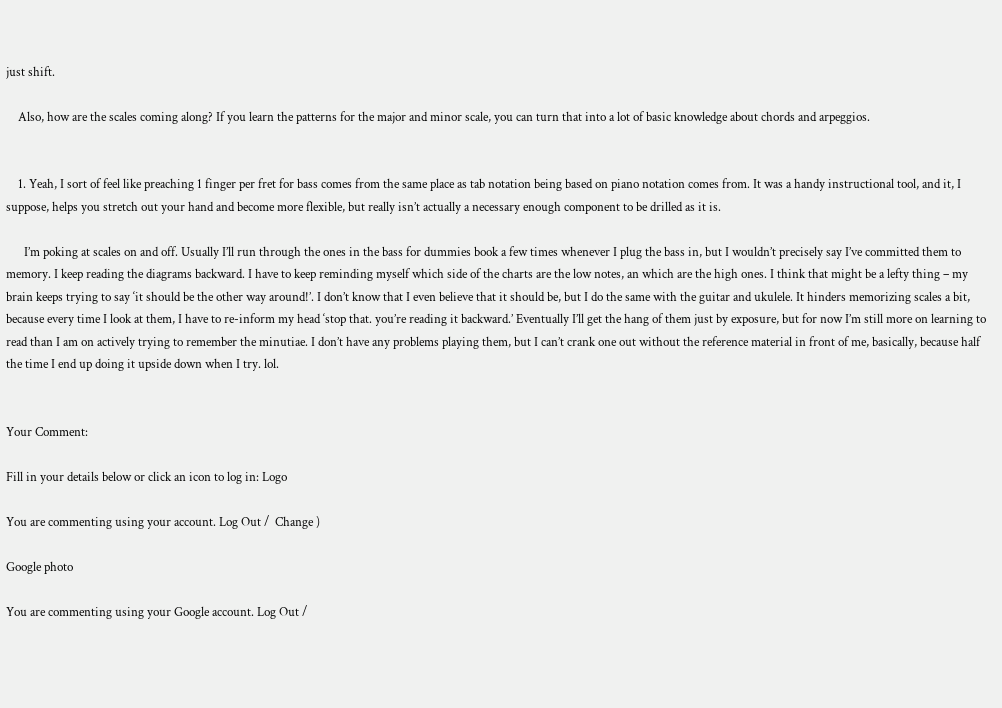just shift.

    Also, how are the scales coming along? If you learn the patterns for the major and minor scale, you can turn that into a lot of basic knowledge about chords and arpeggios.


    1. Yeah, I sort of feel like preaching 1 finger per fret for bass comes from the same place as tab notation being based on piano notation comes from. It was a handy instructional tool, and it, I suppose, helps you stretch out your hand and become more flexible, but really isn’t actually a necessary enough component to be drilled as it is.

      I’m poking at scales on and off. Usually I’ll run through the ones in the bass for dummies book a few times whenever I plug the bass in, but I wouldn’t precisely say I’ve committed them to memory. I keep reading the diagrams backward. I have to keep reminding myself which side of the charts are the low notes, an which are the high ones. I think that might be a lefty thing – my brain keeps trying to say ‘it should be the other way around!’. I don’t know that I even believe that it should be, but I do the same with the guitar and ukulele. It hinders memorizing scales a bit, because every time I look at them, I have to re-inform my head ‘stop that. you’re reading it backward.’ Eventually I’ll get the hang of them just by exposure, but for now I’m still more on learning to read than I am on actively trying to remember the minutiae. I don’t have any problems playing them, but I can’t crank one out without the reference material in front of me, basically, because half the time I end up doing it upside down when I try. lol.


Your Comment:

Fill in your details below or click an icon to log in: Logo

You are commenting using your account. Log Out /  Change )

Google photo

You are commenting using your Google account. Log Out /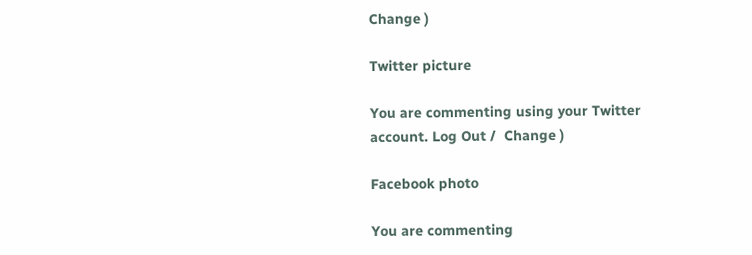Change )

Twitter picture

You are commenting using your Twitter account. Log Out /  Change )

Facebook photo

You are commenting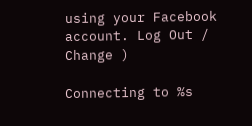using your Facebook account. Log Out /  Change )

Connecting to %s